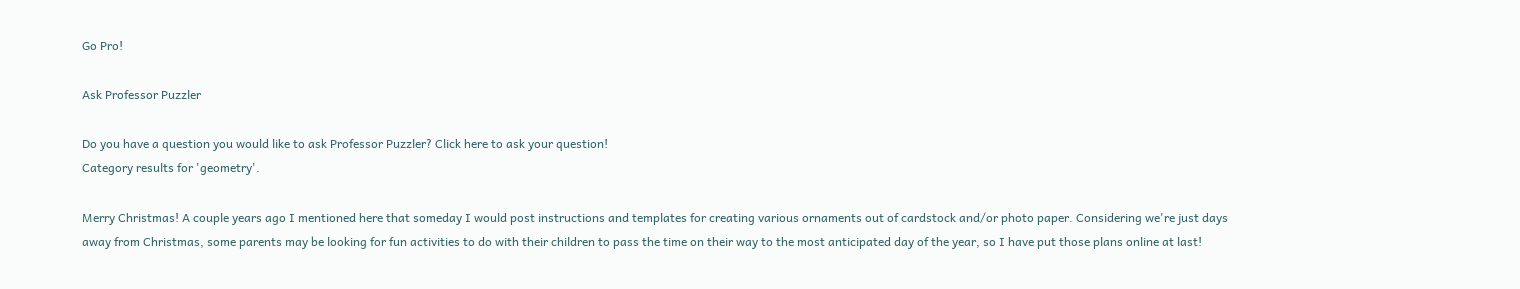Go Pro!

Ask Professor Puzzler

Do you have a question you would like to ask Professor Puzzler? Click here to ask your question!
Category results for 'geometry'.

Merry Christmas! A couple years ago I mentioned here that someday I would post instructions and templates for creating various ornaments out of cardstock and/or photo paper. Considering we're just days away from Christmas, some parents may be looking for fun activities to do with their children to pass the time on their way to the most anticipated day of the year, so I have put those plans online at last!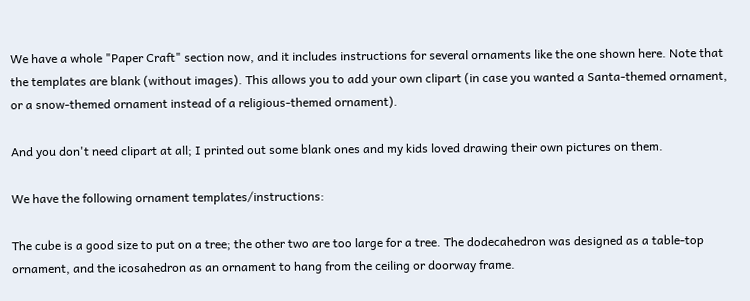We have a whole "Paper Craft" section now, and it includes instructions for several ornaments like the one shown here. Note that the templates are blank (without images). This allows you to add your own clipart (in case you wanted a Santa-themed ornament, or a snow-themed ornament instead of a religious-themed ornament).

And you don't need clipart at all; I printed out some blank ones and my kids loved drawing their own pictures on them.

We have the following ornament templates/instructions:

The cube is a good size to put on a tree; the other two are too large for a tree. The dodecahedron was designed as a table-top ornament, and the icosahedron as an ornament to hang from the ceiling or doorway frame.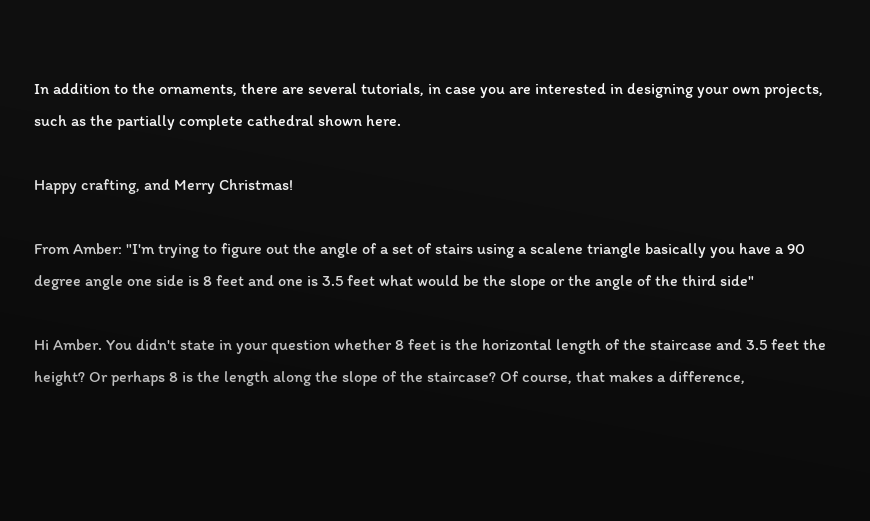In addition to the ornaments, there are several tutorials, in case you are interested in designing your own projects, such as the partially complete cathedral shown here.

Happy crafting, and Merry Christmas!

From Amber: "I'm trying to figure out the angle of a set of stairs using a scalene triangle basically you have a 90 degree angle one side is 8 feet and one is 3.5 feet what would be the slope or the angle of the third side"

Hi Amber. You didn't state in your question whether 8 feet is the horizontal length of the staircase and 3.5 feet the height? Or perhaps 8 is the length along the slope of the staircase? Of course, that makes a difference,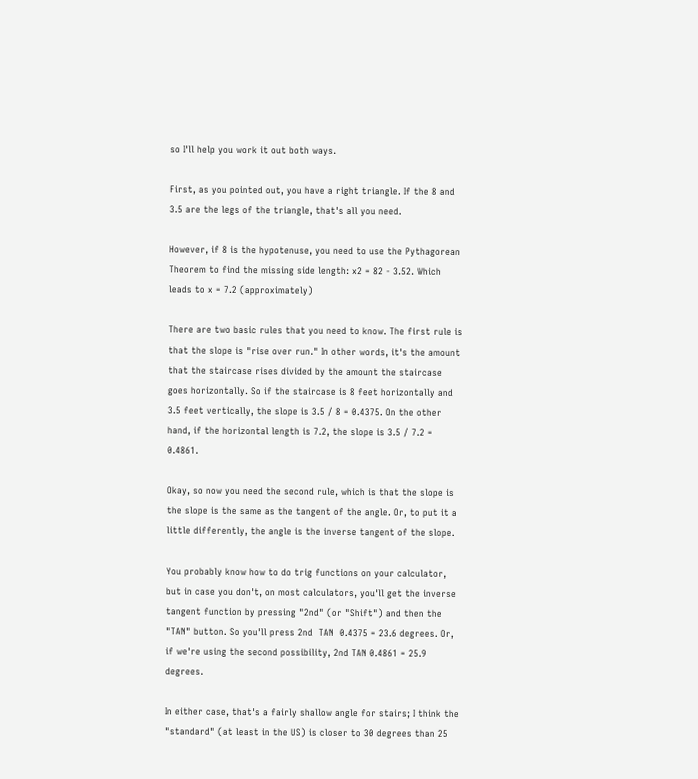so I'll help you work it out both ways.

First, as you pointed out, you have a right triangle. If the 8 and 3.5 are the legs of the triangle, that's all you need.

However, if 8 is the hypotenuse, you need to use the Pythagorean Theorem to find the missing side length: x2 = 82 - 3.52. Which leads to x = 7.2 (approximately)

There are two basic rules that you need to know. The first rule is that the slope is "rise over run." In other words, it's the amount that the staircase rises divided by the amount the staircase goes horizontally. So if the staircase is 8 feet horizontally and 3.5 feet vertically, the slope is 3.5 / 8 = 0.4375. On the other hand, if the horizontal length is 7.2, the slope is 3.5 / 7.2 = 0.4861.

Okay, so now you need the second rule, which is that the slope is the slope is the same as the tangent of the angle. Or, to put it a little differently, the angle is the inverse tangent of the slope.

You probably know how to do trig functions on your calculator, but in case you don't, on most calculators, you'll get the inverse tangent function by pressing "2nd" (or "Shift") and then the "TAN" button. So you'll press 2nd  TAN  0.4375 = 23.6 degrees. Or, if we're using the second possibility, 2nd TAN 0.4861 = 25.9 degrees.

In either case, that's a fairly shallow angle for stairs; I think the "standard" (at least in the US) is closer to 30 degrees than 25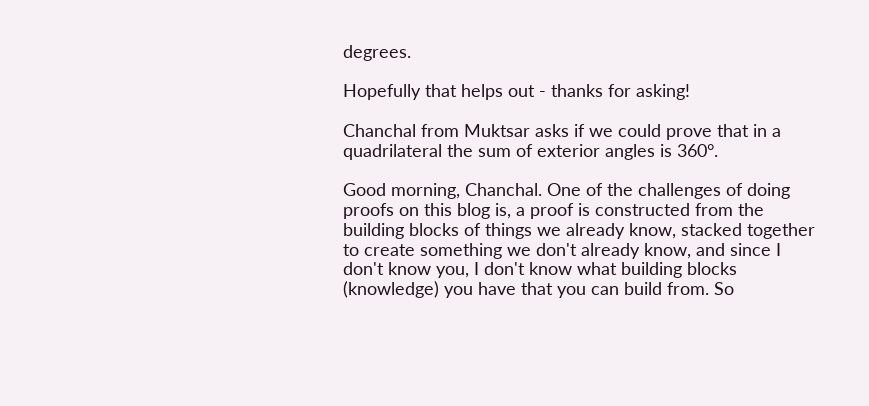degrees.

Hopefully that helps out - thanks for asking!

Chanchal from Muktsar asks if we could prove that in a quadrilateral the sum of exterior angles is 360°.

Good morning, Chanchal. One of the challenges of doing proofs on this blog is, a proof is constructed from the building blocks of things we already know, stacked together to create something we don't already know, and since I don't know you, I don't know what building blocks (knowledge) you have that you can build from. So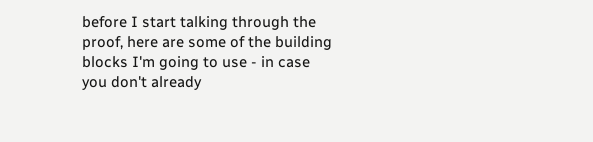before I start talking through the proof, here are some of the building blocks I'm going to use - in case you don't already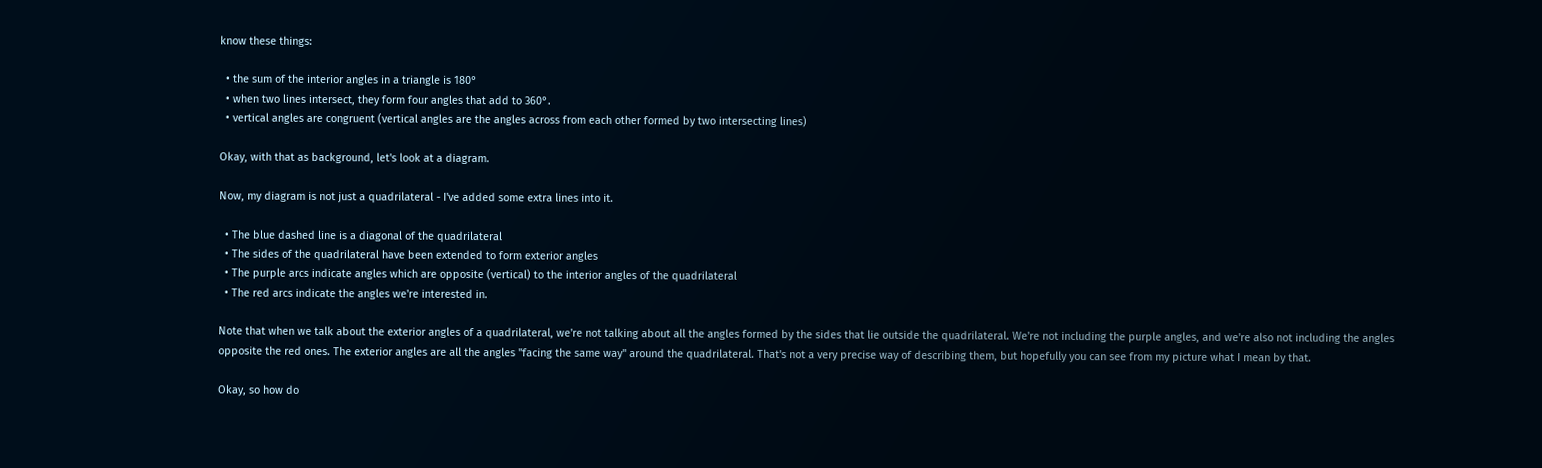know these things:

  • the sum of the interior angles in a triangle is 180°
  • when two lines intersect, they form four angles that add to 360°.
  • vertical angles are congruent (vertical angles are the angles across from each other formed by two intersecting lines)

Okay, with that as background, let's look at a diagram.

Now, my diagram is not just a quadrilateral - I've added some extra lines into it.

  • The blue dashed line is a diagonal of the quadrilateral
  • The sides of the quadrilateral have been extended to form exterior angles
  • The purple arcs indicate angles which are opposite (vertical) to the interior angles of the quadrilateral
  • The red arcs indicate the angles we're interested in.

Note that when we talk about the exterior angles of a quadrilateral, we're not talking about all the angles formed by the sides that lie outside the quadrilateral. We're not including the purple angles, and we're also not including the angles opposite the red ones. The exterior angles are all the angles "facing the same way" around the quadrilateral. That's not a very precise way of describing them, but hopefully you can see from my picture what I mean by that.

Okay, so how do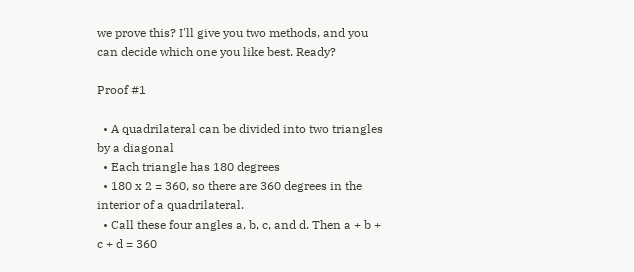we prove this? I'll give you two methods, and you can decide which one you like best. Ready?

Proof #1

  • A quadrilateral can be divided into two triangles by a diagonal
  • Each triangle has 180 degrees
  • 180 x 2 = 360, so there are 360 degrees in the interior of a quadrilateral.
  • Call these four angles a, b, c, and d. Then a + b + c + d = 360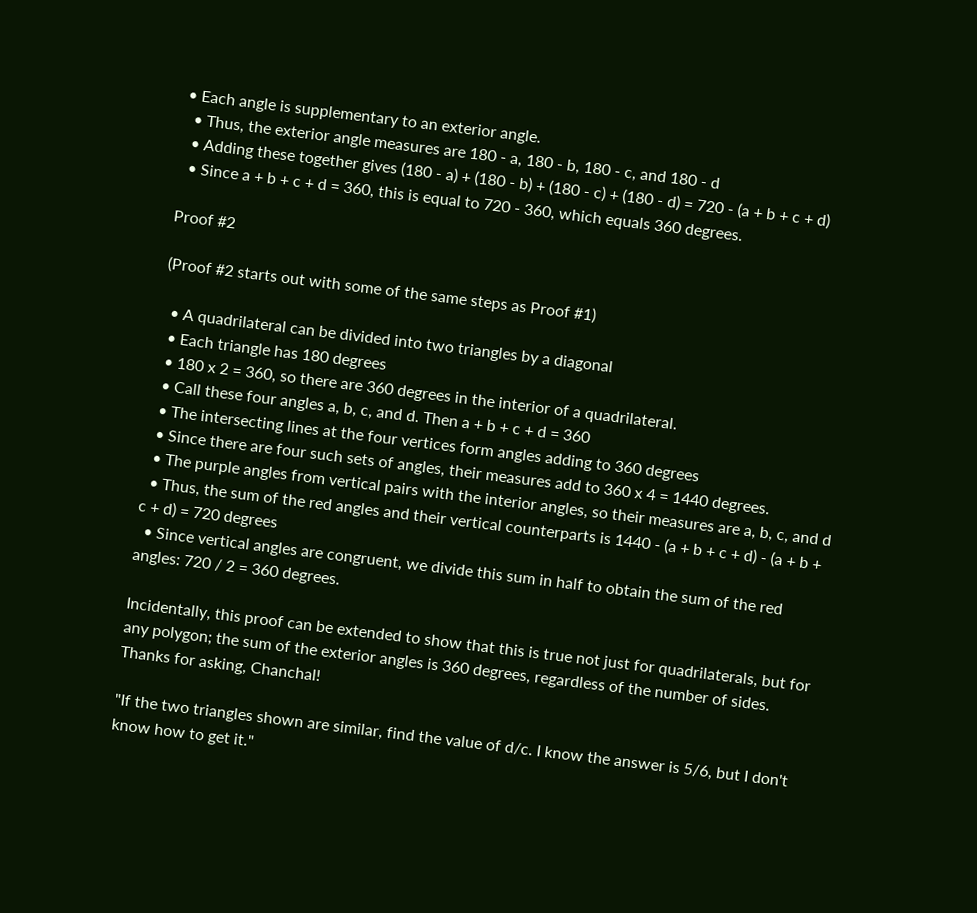• Each angle is supplementary to an exterior angle.
  • Thus, the exterior angle measures are 180 - a, 180 - b, 180 - c, and 180 - d
  • Adding these together gives (180 - a) + (180 - b) + (180 - c) + (180 - d) = 720 - (a + b + c + d)
  • Since a + b + c + d = 360, this is equal to 720 - 360, which equals 360 degrees.

Proof #2

(Proof #2 starts out with some of the same steps as Proof #1)

  • A quadrilateral can be divided into two triangles by a diagonal
  • Each triangle has 180 degrees
  • 180 x 2 = 360, so there are 360 degrees in the interior of a quadrilateral.
  • Call these four angles a, b, c, and d. Then a + b + c + d = 360
  • The intersecting lines at the four vertices form angles adding to 360 degrees
  • Since there are four such sets of angles, their measures add to 360 x 4 = 1440 degrees.
  • The purple angles from vertical pairs with the interior angles, so their measures are a, b, c, and d
  • Thus, the sum of the red angles and their vertical counterparts is 1440 - (a + b + c + d) - (a + b + c + d) = 720 degrees
  • Since vertical angles are congruent, we divide this sum in half to obtain the sum of the red angles: 720 / 2 = 360 degrees.

Incidentally, this proof can be extended to show that this is true not just for quadrilaterals, but for any polygon; the sum of the exterior angles is 360 degrees, regardless of the number of sides.  Thanks for asking, Chanchal!

"If the two triangles shown are similar, find the value of d/c. I know the answer is 5/6, but I don't know how to get it."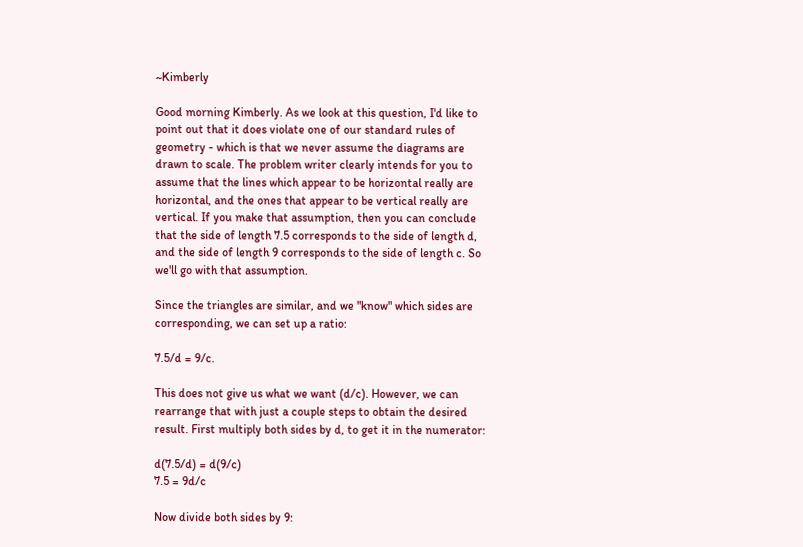~Kimberly

Good morning Kimberly. As we look at this question, I'd like to point out that it does violate one of our standard rules of geometry - which is that we never assume the diagrams are drawn to scale. The problem writer clearly intends for you to assume that the lines which appear to be horizontal really are horizontal, and the ones that appear to be vertical really are vertical. If you make that assumption, then you can conclude that the side of length 7.5 corresponds to the side of length d, and the side of length 9 corresponds to the side of length c. So we'll go with that assumption.

Since the triangles are similar, and we "know" which sides are corresponding, we can set up a ratio:

7.5/d = 9/c.

This does not give us what we want (d/c). However, we can rearrange that with just a couple steps to obtain the desired result. First multiply both sides by d, to get it in the numerator:

d(7.5/d) = d(9/c)
7.5 = 9d/c

Now divide both sides by 9: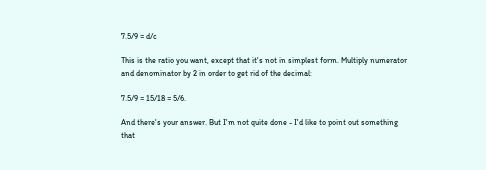7.5/9 = d/c

This is the ratio you want, except that it's not in simplest form. Multiply numerator and denominator by 2 in order to get rid of the decimal:

7.5/9 = 15/18 = 5/6.

And there's your answer. But I'm not quite done - I'd like to point out something that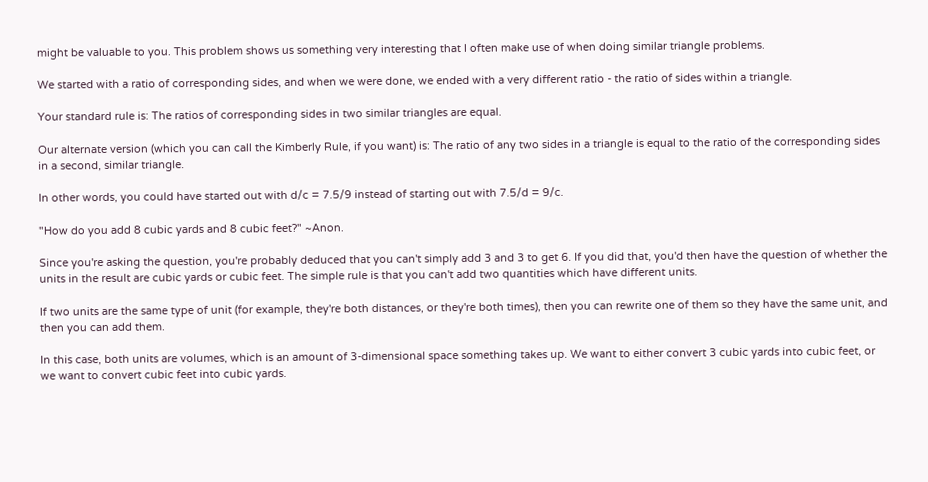might be valuable to you. This problem shows us something very interesting that I often make use of when doing similar triangle problems.

We started with a ratio of corresponding sides, and when we were done, we ended with a very different ratio - the ratio of sides within a triangle.

Your standard rule is: The ratios of corresponding sides in two similar triangles are equal.

Our alternate version (which you can call the Kimberly Rule, if you want) is: The ratio of any two sides in a triangle is equal to the ratio of the corresponding sides in a second, similar triangle.

In other words, you could have started out with d/c = 7.5/9 instead of starting out with 7.5/d = 9/c.

"How do you add 8 cubic yards and 8 cubic feet?" ~Anon.

Since you're asking the question, you're probably deduced that you can't simply add 3 and 3 to get 6. If you did that, you'd then have the question of whether the units in the result are cubic yards or cubic feet. The simple rule is that you can't add two quantities which have different units.

If two units are the same type of unit (for example, they're both distances, or they're both times), then you can rewrite one of them so they have the same unit, and then you can add them.

In this case, both units are volumes, which is an amount of 3-dimensional space something takes up. We want to either convert 3 cubic yards into cubic feet, or we want to convert cubic feet into cubic yards.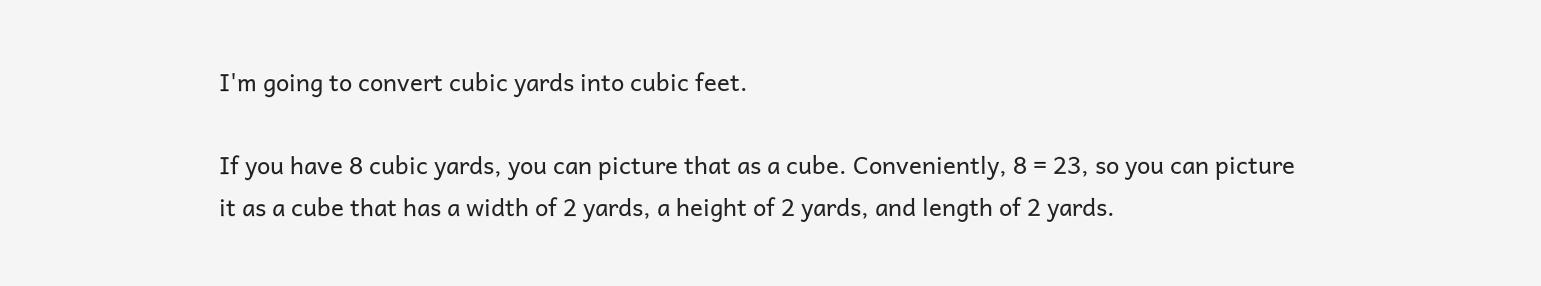I'm going to convert cubic yards into cubic feet.

If you have 8 cubic yards, you can picture that as a cube. Conveniently, 8 = 23, so you can picture it as a cube that has a width of 2 yards, a height of 2 yards, and length of 2 yards.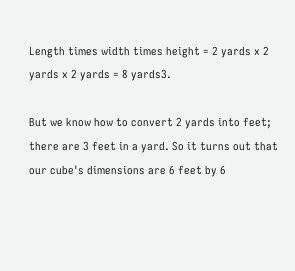Length times width times height = 2 yards x 2 yards x 2 yards = 8 yards3.

But we know how to convert 2 yards into feet; there are 3 feet in a yard. So it turns out that our cube's dimensions are 6 feet by 6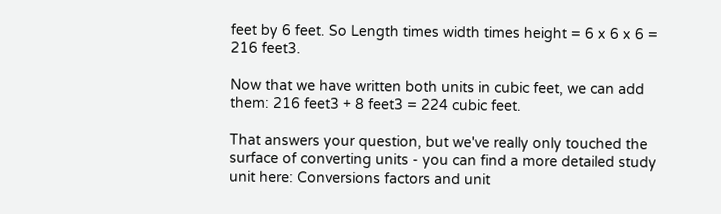feet by 6 feet. So Length times width times height = 6 x 6 x 6 = 216 feet3.

Now that we have written both units in cubic feet, we can add them: 216 feet3 + 8 feet3 = 224 cubic feet.

That answers your question, but we've really only touched the surface of converting units - you can find a more detailed study unit here: Conversions factors and unit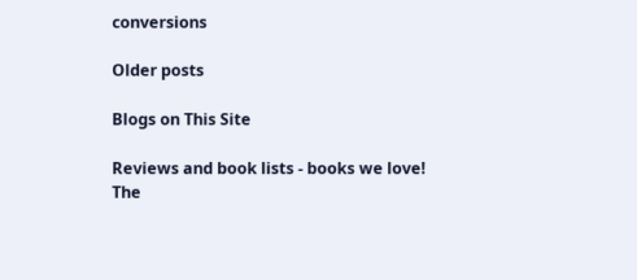conversions

Older posts

Blogs on This Site

Reviews and book lists - books we love!
The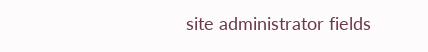site administrator fields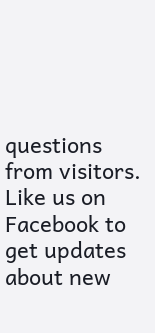questions from visitors.
Like us on Facebook to get updates about new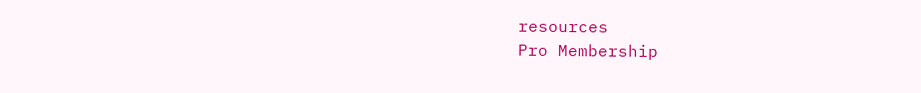resources
Pro Membership